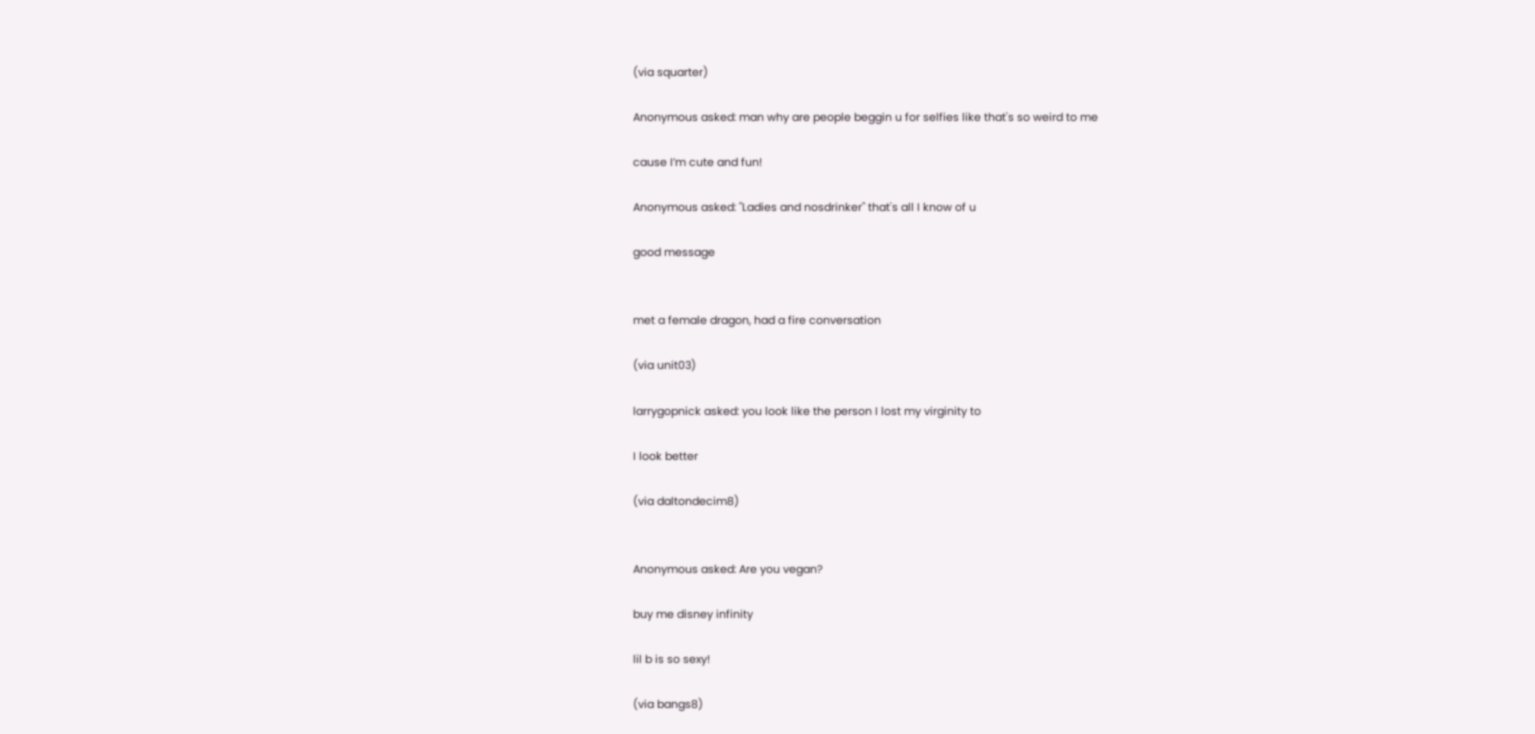(via squarter)

Anonymous asked: man why are people beggin u for selfies like that's so weird to me

cause I’m cute and fun!

Anonymous asked: "Ladies and nosdrinker" that's all I know of u

good message


met a female dragon, had a fire conversation

(via unit03)

larrygopnick asked: you look like the person I lost my virginity to

I look better

(via daltondecim8)


Anonymous asked: Are you vegan?

buy me disney infinity

lil b is so sexy!

(via bangs8)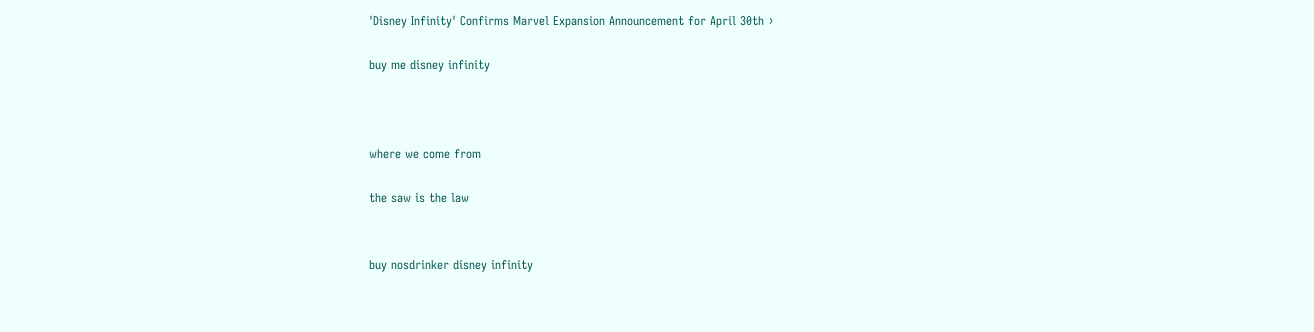'Disney Infinity' Confirms Marvel Expansion Announcement for April 30th ›

buy me disney infinity



where we come from

the saw is the law


buy nosdrinker disney infinity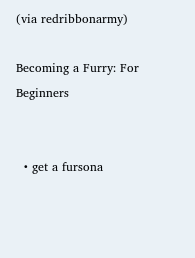(via redribbonarmy)

Becoming a Furry: For Beginners


  • get a fursona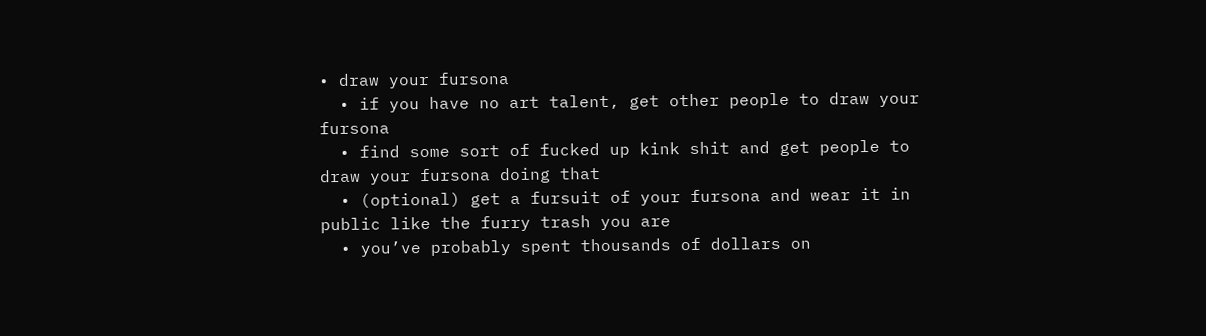• draw your fursona
  • if you have no art talent, get other people to draw your fursona
  • find some sort of fucked up kink shit and get people to draw your fursona doing that
  • (optional) get a fursuit of your fursona and wear it in public like the furry trash you are
  • you’ve probably spent thousands of dollars on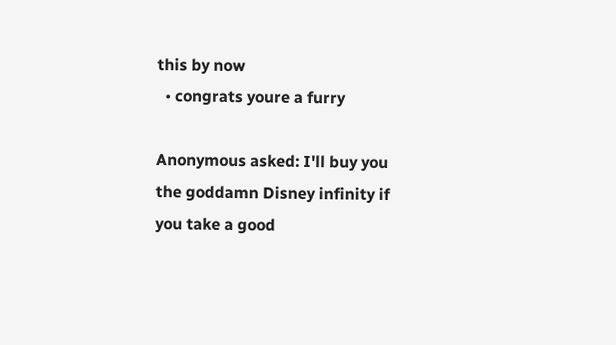this by now
  • congrats youre a furry

Anonymous asked: I'll buy you the goddamn Disney infinity if you take a good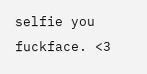selfie you fuckface. <3